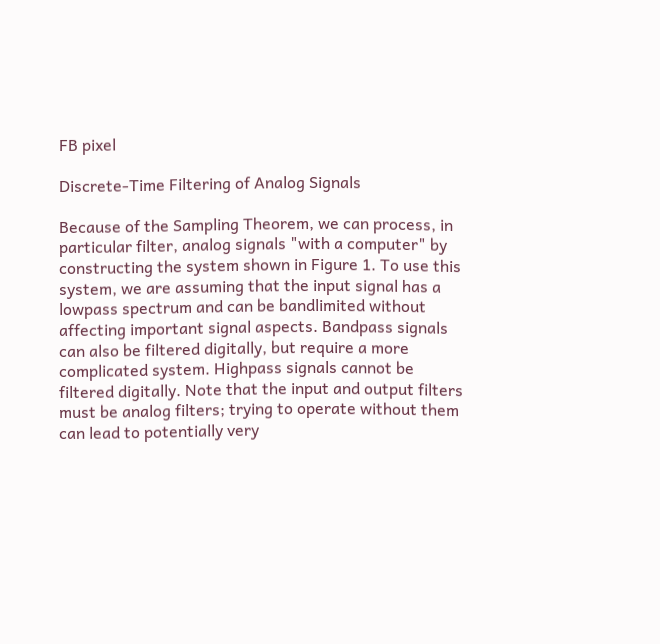FB pixel

Discrete-Time Filtering of Analog Signals

Because of the Sampling Theorem, we can process, in particular filter, analog signals "with a computer" by constructing the system shown in Figure 1. To use this system, we are assuming that the input signal has a lowpass spectrum and can be bandlimited without affecting important signal aspects. Bandpass signals can also be filtered digitally, but require a more complicated system. Highpass signals cannot be filtered digitally. Note that the input and output filters must be analog filters; trying to operate without them can lead to potentially very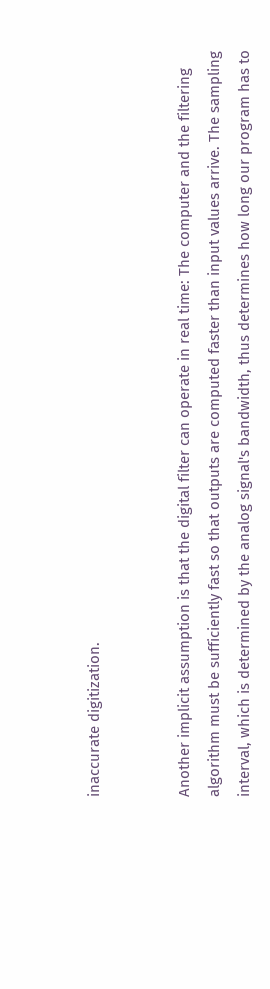inaccurate digitization.


Another implicit assumption is that the digital filter can operate in real time: The computer and the filtering algorithm must be sufficiently fast so that outputs are computed faster than input values arrive. The sampling interval, which is determined by the analog signal's bandwidth, thus determines how long our program has to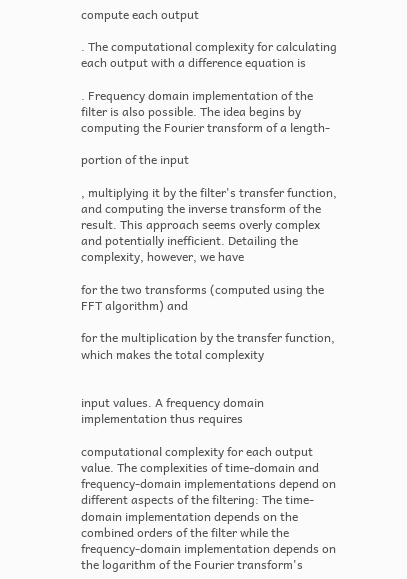compute each output

. The computational complexity for calculating each output with a difference equation is

. Frequency domain implementation of the filter is also possible. The idea begins by computing the Fourier transform of a length-

portion of the input

, multiplying it by the filter's transfer function, and computing the inverse transform of the result. This approach seems overly complex and potentially inefficient. Detailing the complexity, however, we have

for the two transforms (computed using the FFT algorithm) and

for the multiplication by the transfer function, which makes the total complexity


input values. A frequency domain implementation thus requires

computational complexity for each output value. The complexities of time-domain and frequency-domain implementations depend on different aspects of the filtering: The time-domain implementation depends on the combined orders of the filter while the frequency-domain implementation depends on the logarithm of the Fourier transform's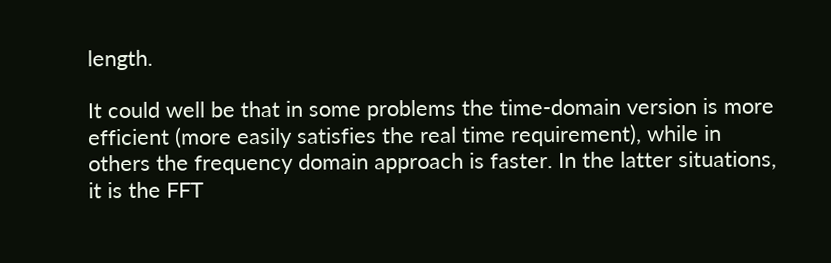length.

It could well be that in some problems the time-domain version is more efficient (more easily satisfies the real time requirement), while in others the frequency domain approach is faster. In the latter situations, it is the FFT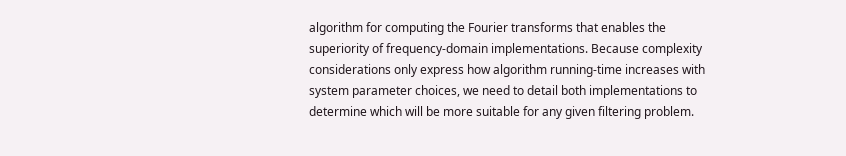algorithm for computing the Fourier transforms that enables the superiority of frequency-domain implementations. Because complexity considerations only express how algorithm running-time increases with system parameter choices, we need to detail both implementations to determine which will be more suitable for any given filtering problem.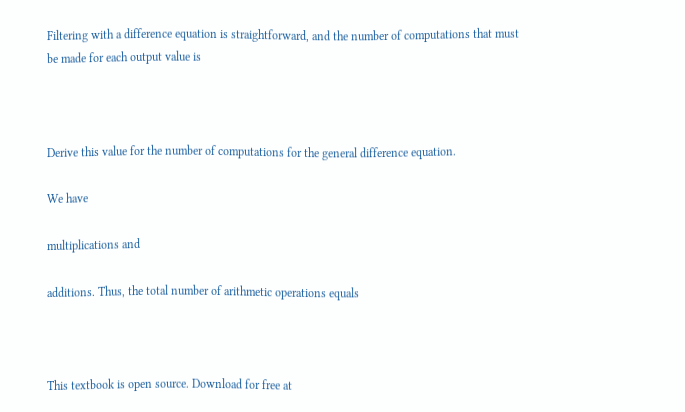Filtering with a difference equation is straightforward, and the number of computations that must be made for each output value is



Derive this value for the number of computations for the general difference equation.

We have

multiplications and

additions. Thus, the total number of arithmetic operations equals



This textbook is open source. Download for free at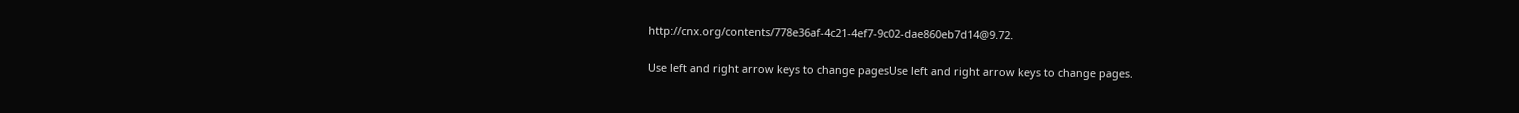http://cnx.org/contents/778e36af-4c21-4ef7-9c02-dae860eb7d14@9.72.

Use left and right arrow keys to change pagesUse left and right arrow keys to change pages.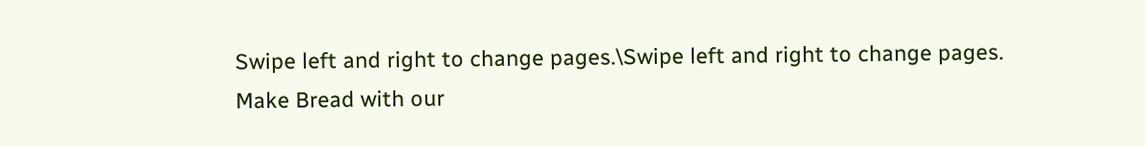Swipe left and right to change pages.\Swipe left and right to change pages.
Make Bread with our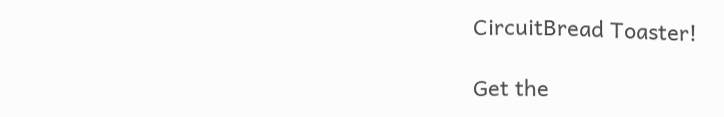CircuitBread Toaster!

Get the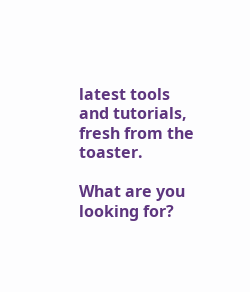latest tools and tutorials, fresh from the toaster.

What are you looking for?